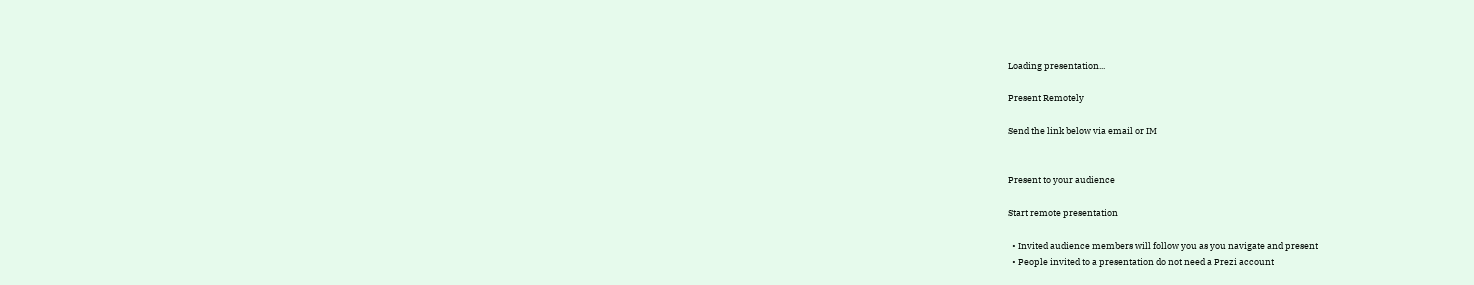Loading presentation...

Present Remotely

Send the link below via email or IM


Present to your audience

Start remote presentation

  • Invited audience members will follow you as you navigate and present
  • People invited to a presentation do not need a Prezi account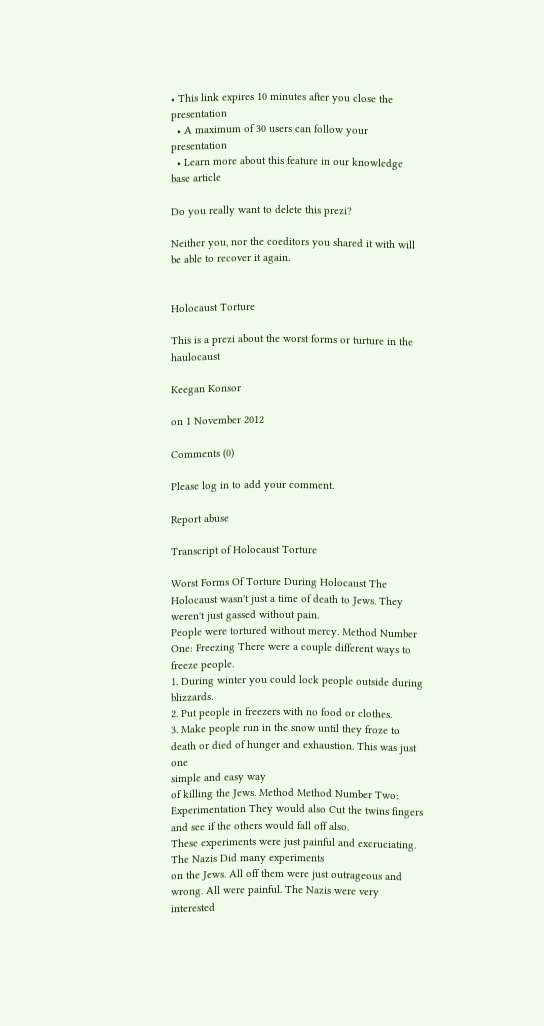• This link expires 10 minutes after you close the presentation
  • A maximum of 30 users can follow your presentation
  • Learn more about this feature in our knowledge base article

Do you really want to delete this prezi?

Neither you, nor the coeditors you shared it with will be able to recover it again.


Holocaust Torture

This is a prezi about the worst forms or turture in the haulocaust

Keegan Konsor

on 1 November 2012

Comments (0)

Please log in to add your comment.

Report abuse

Transcript of Holocaust Torture

Worst Forms Of Torture During Holocaust The Holocaust wasn't just a time of death to Jews. They weren't just gassed without pain.
People were tortured without mercy. Method Number One: Freezing There were a couple different ways to freeze people.
1. During winter you could lock people outside during blizzards.
2. Put people in freezers with no food or clothes.
3. Make people run in the snow until they froze to death or died of hunger and exhaustion. This was just one
simple and easy way
of killing the Jews. Method Method Number Two: Experimentation They would also Cut the twins fingers and see if the others would fall off also.
These experiments were just painful and excruciating. The Nazis Did many experiments
on the Jews. All off them were just outrageous and wrong. All were painful. The Nazis were very interested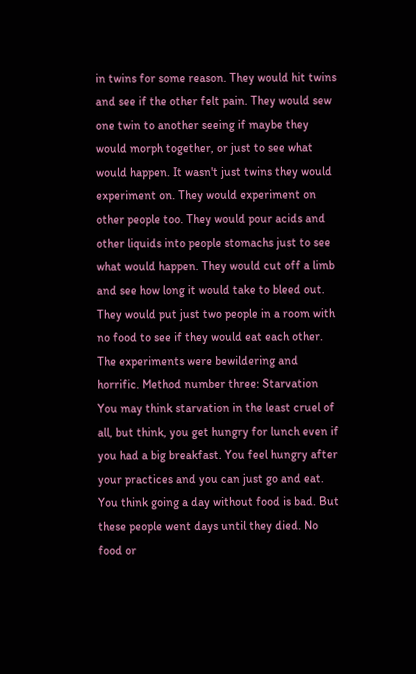in twins for some reason. They would hit twins and see if the other felt pain. They would sew one twin to another seeing if maybe they would morph together, or just to see what would happen. It wasn't just twins they would
experiment on. They would experiment on other people too. They would pour acids and other liquids into people stomachs just to see what would happen. They would cut off a limb and see how long it would take to bleed out. They would put just two people in a room with no food to see if they would eat each other. The experiments were bewildering and horrific. Method number three: Starvation You may think starvation in the least cruel of all, but think, you get hungry for lunch even if you had a big breakfast. You feel hungry after your practices and you can just go and eat. You think going a day without food is bad. But these people went days until they died. No food or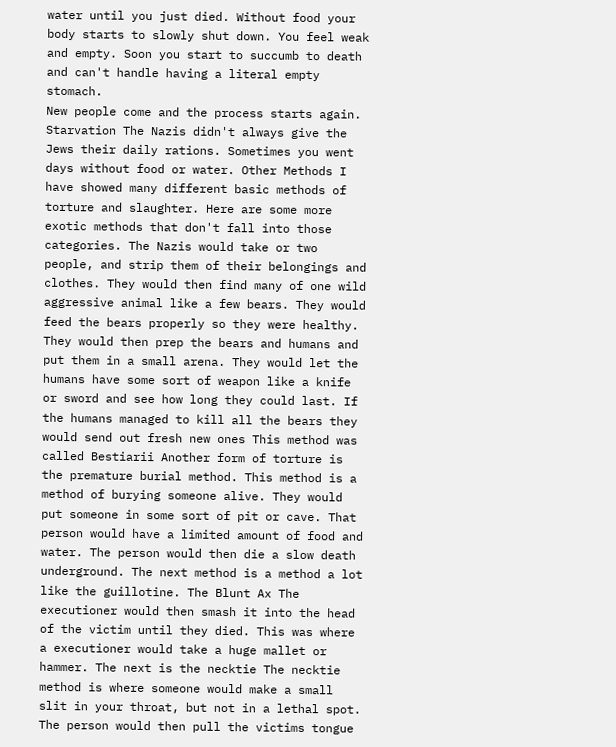water until you just died. Without food your body starts to slowly shut down. You feel weak and empty. Soon you start to succumb to death and can't handle having a literal empty stomach.
New people come and the process starts again. Starvation The Nazis didn't always give the Jews their daily rations. Sometimes you went days without food or water. Other Methods I have showed many different basic methods of torture and slaughter. Here are some more exotic methods that don't fall into those categories. The Nazis would take or two people, and strip them of their belongings and clothes. They would then find many of one wild aggressive animal like a few bears. They would feed the bears properly so they were healthy. They would then prep the bears and humans and put them in a small arena. They would let the humans have some sort of weapon like a knife or sword and see how long they could last. If the humans managed to kill all the bears they would send out fresh new ones This method was called Bestiarii Another form of torture is the premature burial method. This method is a method of burying someone alive. They would put someone in some sort of pit or cave. That person would have a limited amount of food and water. The person would then die a slow death underground. The next method is a method a lot like the guillotine. The Blunt Ax The executioner would then smash it into the head of the victim until they died. This was where a executioner would take a huge mallet or hammer. The next is the necktie The necktie method is where someone would make a small slit in your throat, but not in a lethal spot. The person would then pull the victims tongue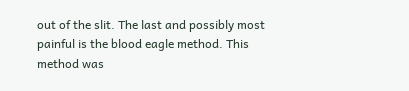out of the slit. The last and possibly most painful is the blood eagle method. This method was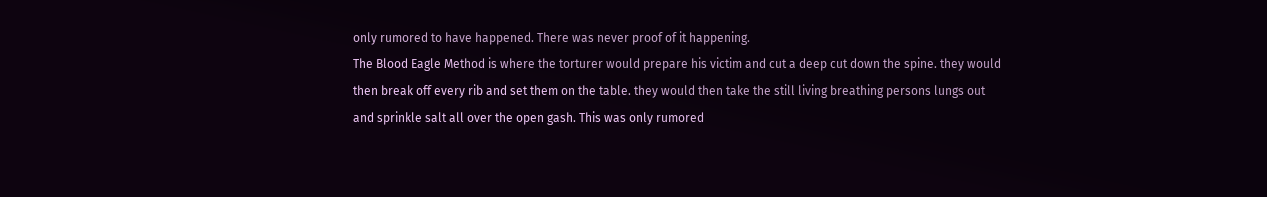only rumored to have happened. There was never proof of it happening.
The Blood Eagle Method is where the torturer would prepare his victim and cut a deep cut down the spine. they would then break off every rib and set them on the table. they would then take the still living breathing persons lungs out and sprinkle salt all over the open gash. This was only rumored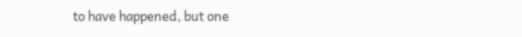to have happened, but one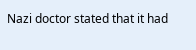Nazi doctor stated that it had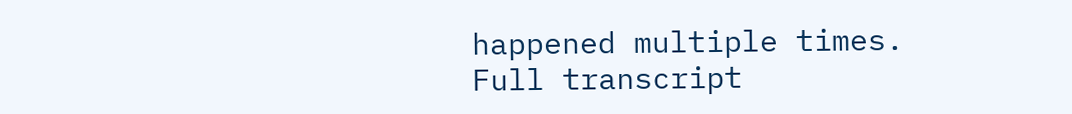happened multiple times.
Full transcript